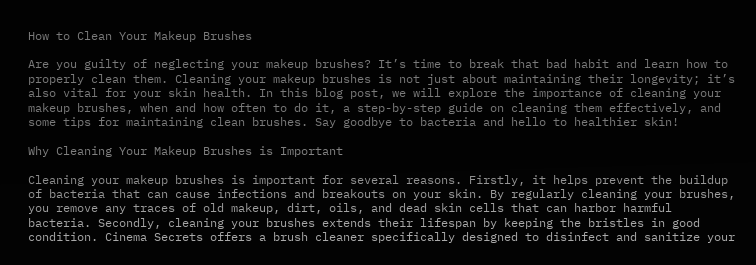How to Clean Your Makeup Brushes

Are you guilty of neglecting your makeup brushes? It’s time to break that bad habit and learn how to properly clean them. Cleaning your makeup brushes is not just about maintaining their longevity; it’s also vital for your skin health. In this blog post, we will explore the importance of cleaning your makeup brushes, when and how often to do it, a step-by-step guide on cleaning them effectively, and some tips for maintaining clean brushes. Say goodbye to bacteria and hello to healthier skin!

Why Cleaning Your Makeup Brushes is Important

Cleaning your makeup brushes is important for several reasons. Firstly, it helps prevent the buildup of bacteria that can cause infections and breakouts on your skin. By regularly cleaning your brushes, you remove any traces of old makeup, dirt, oils, and dead skin cells that can harbor harmful bacteria. Secondly, cleaning your brushes extends their lifespan by keeping the bristles in good condition. Cinema Secrets offers a brush cleaner specifically designed to disinfect and sanitize your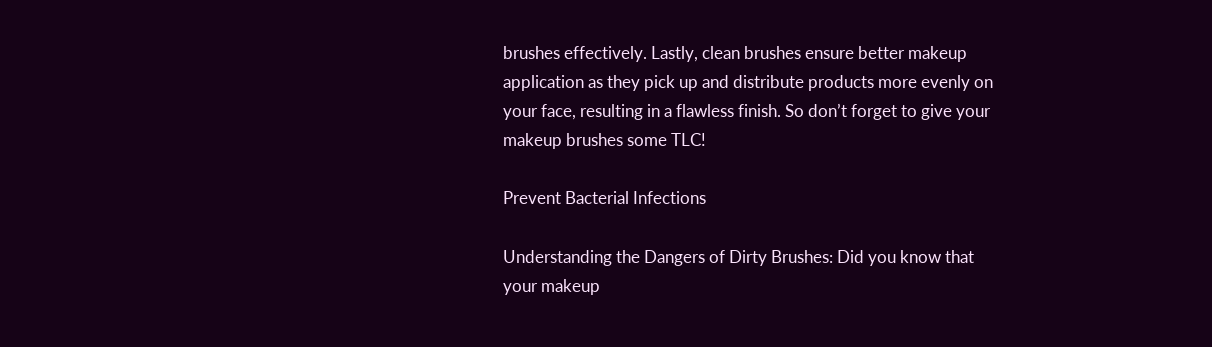brushes effectively. Lastly, clean brushes ensure better makeup application as they pick up and distribute products more evenly on your face, resulting in a flawless finish. So don’t forget to give your makeup brushes some TLC!

Prevent Bacterial Infections

Understanding the Dangers of Dirty Brushes: Did you know that your makeup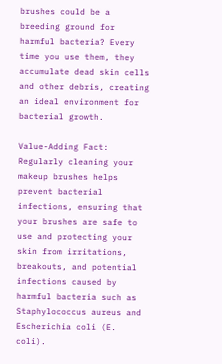brushes could be a breeding ground for harmful bacteria? Every time you use them, they accumulate dead skin cells and other debris, creating an ideal environment for bacterial growth.

Value-Adding Fact: Regularly cleaning your makeup brushes helps prevent bacterial infections, ensuring that your brushes are safe to use and protecting your skin from irritations, breakouts, and potential infections caused by harmful bacteria such as Staphylococcus aureus and Escherichia coli (E. coli).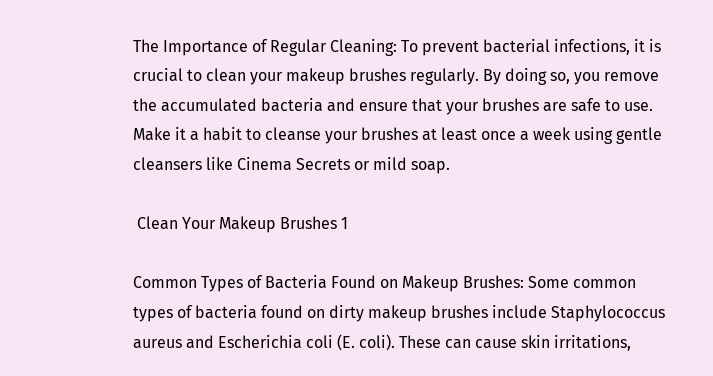The Importance of Regular Cleaning: To prevent bacterial infections, it is crucial to clean your makeup brushes regularly. By doing so, you remove the accumulated bacteria and ensure that your brushes are safe to use. Make it a habit to cleanse your brushes at least once a week using gentle cleansers like Cinema Secrets or mild soap.

 Clean Your Makeup Brushes 1

Common Types of Bacteria Found on Makeup Brushes: Some common types of bacteria found on dirty makeup brushes include Staphylococcus aureus and Escherichia coli (E. coli). These can cause skin irritations,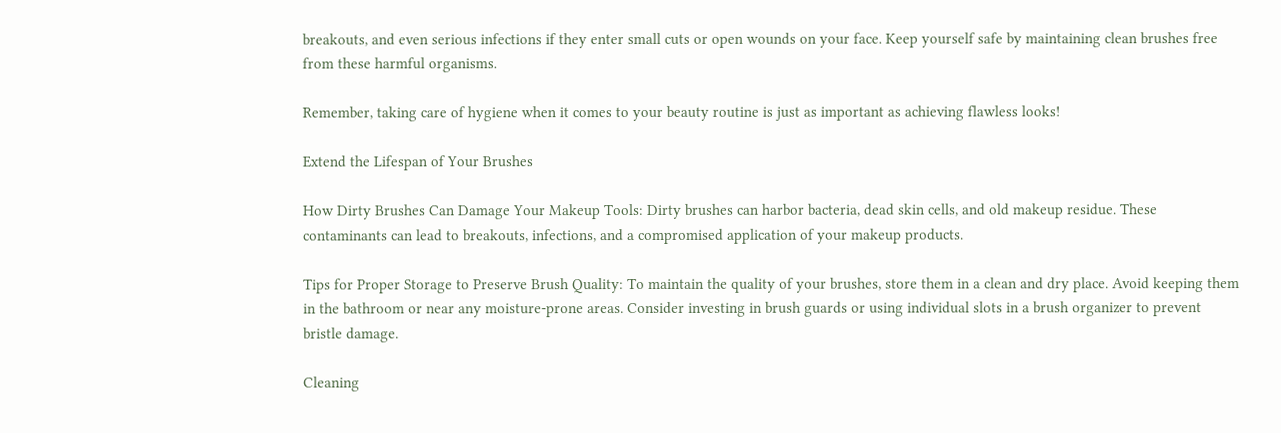breakouts, and even serious infections if they enter small cuts or open wounds on your face. Keep yourself safe by maintaining clean brushes free from these harmful organisms.

Remember, taking care of hygiene when it comes to your beauty routine is just as important as achieving flawless looks!

Extend the Lifespan of Your Brushes

How Dirty Brushes Can Damage Your Makeup Tools: Dirty brushes can harbor bacteria, dead skin cells, and old makeup residue. These contaminants can lead to breakouts, infections, and a compromised application of your makeup products.

Tips for Proper Storage to Preserve Brush Quality: To maintain the quality of your brushes, store them in a clean and dry place. Avoid keeping them in the bathroom or near any moisture-prone areas. Consider investing in brush guards or using individual slots in a brush organizer to prevent bristle damage.

Cleaning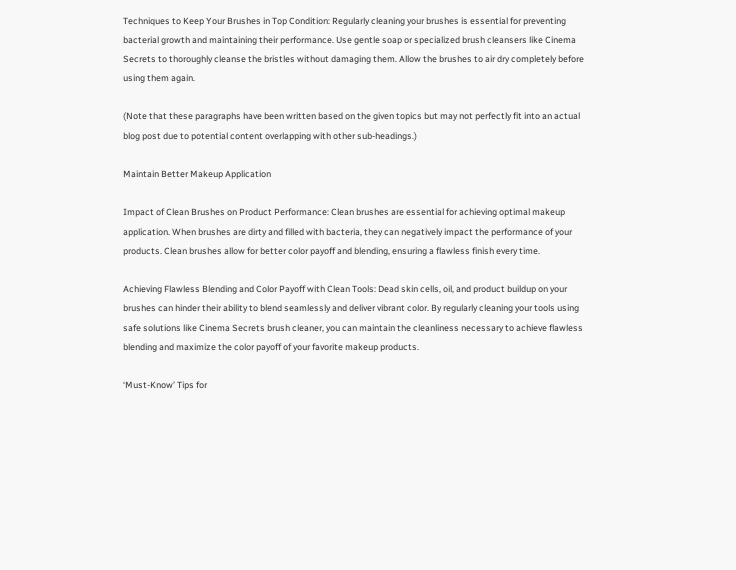Techniques to Keep Your Brushes in Top Condition: Regularly cleaning your brushes is essential for preventing bacterial growth and maintaining their performance. Use gentle soap or specialized brush cleansers like Cinema Secrets to thoroughly cleanse the bristles without damaging them. Allow the brushes to air dry completely before using them again.

(Note that these paragraphs have been written based on the given topics but may not perfectly fit into an actual blog post due to potential content overlapping with other sub-headings.)

Maintain Better Makeup Application

Impact of Clean Brushes on Product Performance: Clean brushes are essential for achieving optimal makeup application. When brushes are dirty and filled with bacteria, they can negatively impact the performance of your products. Clean brushes allow for better color payoff and blending, ensuring a flawless finish every time.

Achieving Flawless Blending and Color Payoff with Clean Tools: Dead skin cells, oil, and product buildup on your brushes can hinder their ability to blend seamlessly and deliver vibrant color. By regularly cleaning your tools using safe solutions like Cinema Secrets brush cleaner, you can maintain the cleanliness necessary to achieve flawless blending and maximize the color payoff of your favorite makeup products.

‘Must-Know’ Tips for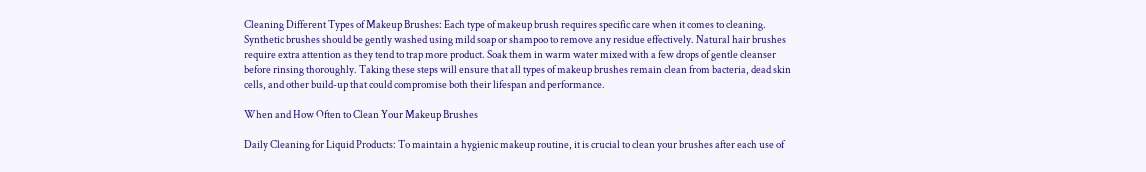Cleaning Different Types of Makeup Brushes: Each type of makeup brush requires specific care when it comes to cleaning. Synthetic brushes should be gently washed using mild soap or shampoo to remove any residue effectively. Natural hair brushes require extra attention as they tend to trap more product. Soak them in warm water mixed with a few drops of gentle cleanser before rinsing thoroughly. Taking these steps will ensure that all types of makeup brushes remain clean from bacteria, dead skin cells, and other build-up that could compromise both their lifespan and performance.

When and How Often to Clean Your Makeup Brushes

Daily Cleaning for Liquid Products: To maintain a hygienic makeup routine, it is crucial to clean your brushes after each use of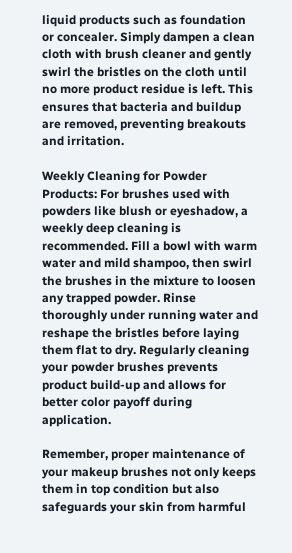liquid products such as foundation or concealer. Simply dampen a clean cloth with brush cleaner and gently swirl the bristles on the cloth until no more product residue is left. This ensures that bacteria and buildup are removed, preventing breakouts and irritation.

Weekly Cleaning for Powder Products: For brushes used with powders like blush or eyeshadow, a weekly deep cleaning is recommended. Fill a bowl with warm water and mild shampoo, then swirl the brushes in the mixture to loosen any trapped powder. Rinse thoroughly under running water and reshape the bristles before laying them flat to dry. Regularly cleaning your powder brushes prevents product build-up and allows for better color payoff during application.

Remember, proper maintenance of your makeup brushes not only keeps them in top condition but also safeguards your skin from harmful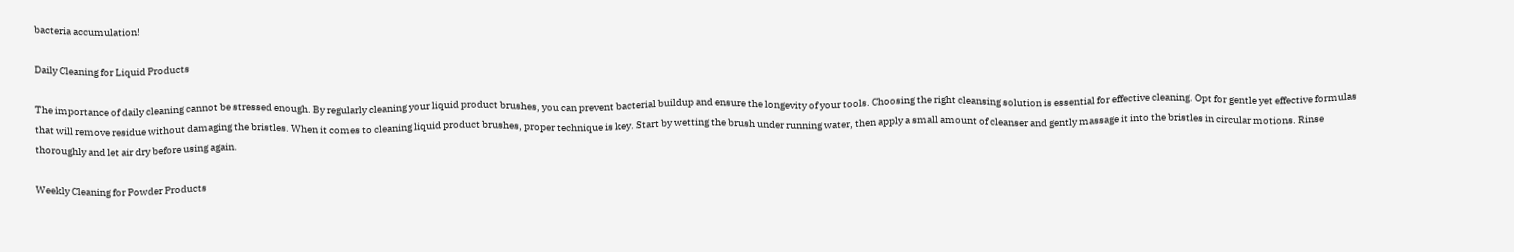bacteria accumulation!

Daily Cleaning for Liquid Products

The importance of daily cleaning cannot be stressed enough. By regularly cleaning your liquid product brushes, you can prevent bacterial buildup and ensure the longevity of your tools. Choosing the right cleansing solution is essential for effective cleaning. Opt for gentle yet effective formulas that will remove residue without damaging the bristles. When it comes to cleaning liquid product brushes, proper technique is key. Start by wetting the brush under running water, then apply a small amount of cleanser and gently massage it into the bristles in circular motions. Rinse thoroughly and let air dry before using again.

Weekly Cleaning for Powder Products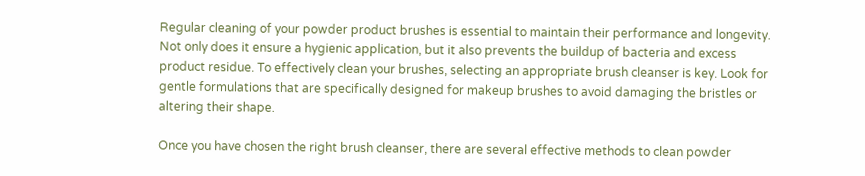Regular cleaning of your powder product brushes is essential to maintain their performance and longevity. Not only does it ensure a hygienic application, but it also prevents the buildup of bacteria and excess product residue. To effectively clean your brushes, selecting an appropriate brush cleanser is key. Look for gentle formulations that are specifically designed for makeup brushes to avoid damaging the bristles or altering their shape.

Once you have chosen the right brush cleanser, there are several effective methods to clean powder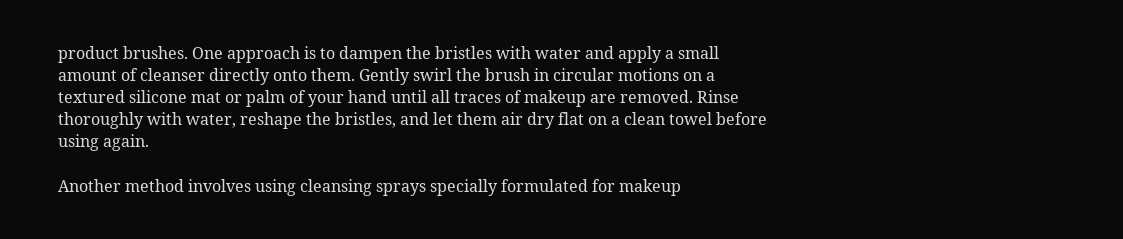product brushes. One approach is to dampen the bristles with water and apply a small amount of cleanser directly onto them. Gently swirl the brush in circular motions on a textured silicone mat or palm of your hand until all traces of makeup are removed. Rinse thoroughly with water, reshape the bristles, and let them air dry flat on a clean towel before using again.

Another method involves using cleansing sprays specially formulated for makeup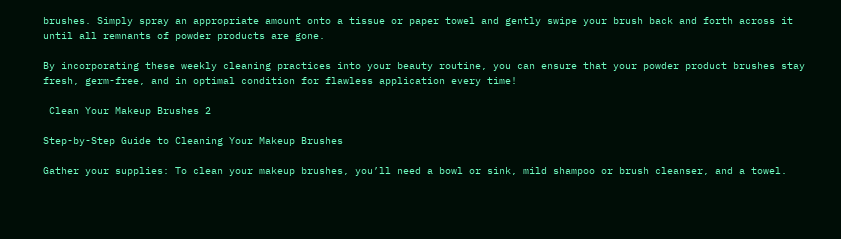brushes. Simply spray an appropriate amount onto a tissue or paper towel and gently swipe your brush back and forth across it until all remnants of powder products are gone.

By incorporating these weekly cleaning practices into your beauty routine, you can ensure that your powder product brushes stay fresh, germ-free, and in optimal condition for flawless application every time!

 Clean Your Makeup Brushes 2

Step-by-Step Guide to Cleaning Your Makeup Brushes

Gather your supplies: To clean your makeup brushes, you’ll need a bowl or sink, mild shampoo or brush cleanser, and a towel.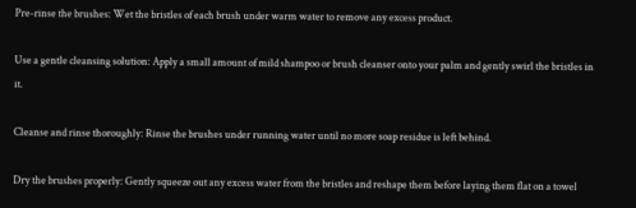Pre-rinse the brushes: Wet the bristles of each brush under warm water to remove any excess product.

Use a gentle cleansing solution: Apply a small amount of mild shampoo or brush cleanser onto your palm and gently swirl the bristles in it.

Cleanse and rinse thoroughly: Rinse the brushes under running water until no more soap residue is left behind.

Dry the brushes properly: Gently squeeze out any excess water from the bristles and reshape them before laying them flat on a towel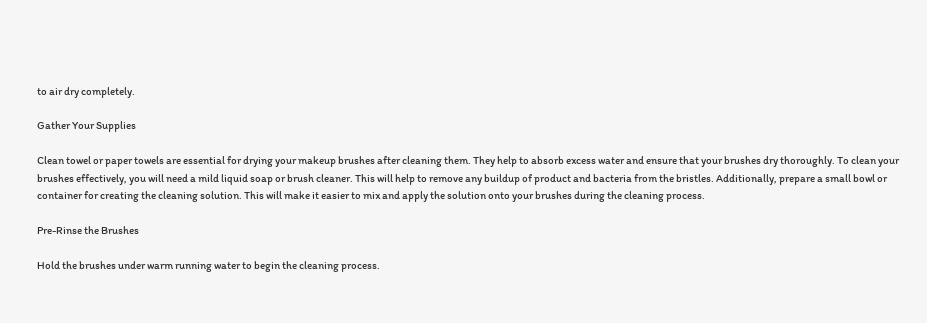to air dry completely.

Gather Your Supplies

Clean towel or paper towels are essential for drying your makeup brushes after cleaning them. They help to absorb excess water and ensure that your brushes dry thoroughly. To clean your brushes effectively, you will need a mild liquid soap or brush cleaner. This will help to remove any buildup of product and bacteria from the bristles. Additionally, prepare a small bowl or container for creating the cleaning solution. This will make it easier to mix and apply the solution onto your brushes during the cleaning process.

Pre-Rinse the Brushes

Hold the brushes under warm running water to begin the cleaning process.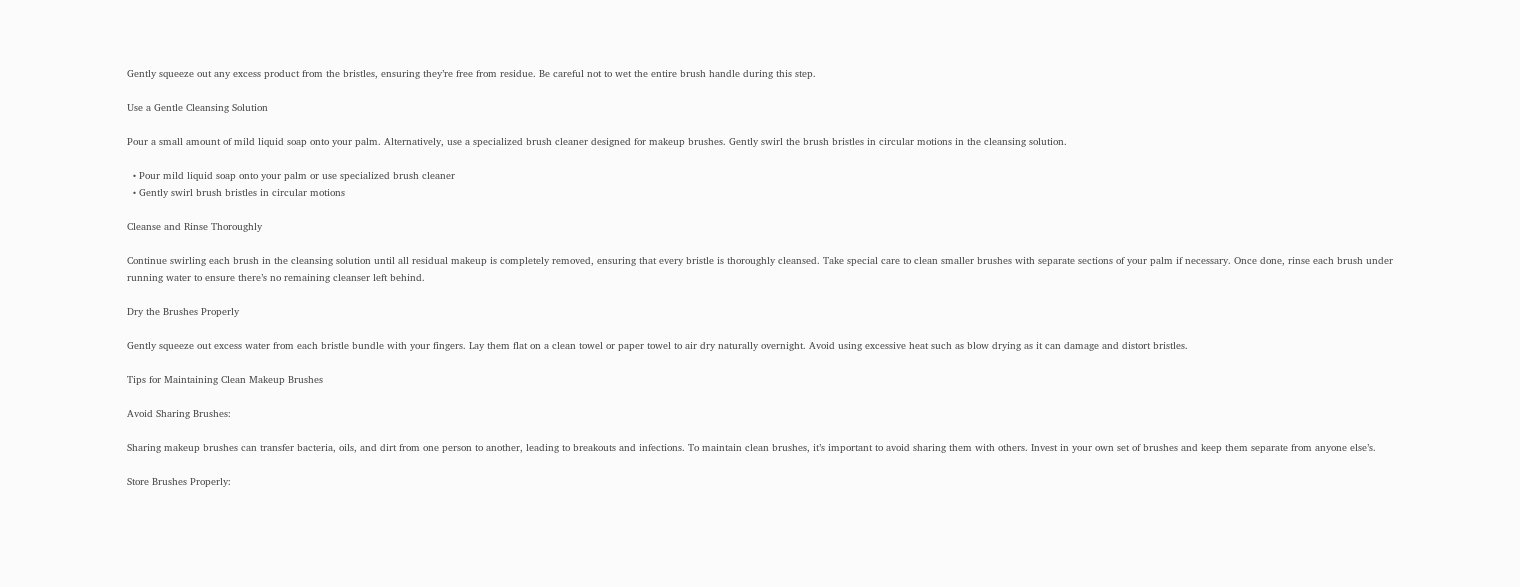Gently squeeze out any excess product from the bristles, ensuring they’re free from residue. Be careful not to wet the entire brush handle during this step.

Use a Gentle Cleansing Solution

Pour a small amount of mild liquid soap onto your palm. Alternatively, use a specialized brush cleaner designed for makeup brushes. Gently swirl the brush bristles in circular motions in the cleansing solution.

  • Pour mild liquid soap onto your palm or use specialized brush cleaner
  • Gently swirl brush bristles in circular motions

Cleanse and Rinse Thoroughly

Continue swirling each brush in the cleansing solution until all residual makeup is completely removed, ensuring that every bristle is thoroughly cleansed. Take special care to clean smaller brushes with separate sections of your palm if necessary. Once done, rinse each brush under running water to ensure there’s no remaining cleanser left behind.

Dry the Brushes Properly

Gently squeeze out excess water from each bristle bundle with your fingers. Lay them flat on a clean towel or paper towel to air dry naturally overnight. Avoid using excessive heat such as blow drying as it can damage and distort bristles.

Tips for Maintaining Clean Makeup Brushes

Avoid Sharing Brushes:

Sharing makeup brushes can transfer bacteria, oils, and dirt from one person to another, leading to breakouts and infections. To maintain clean brushes, it’s important to avoid sharing them with others. Invest in your own set of brushes and keep them separate from anyone else’s.

Store Brushes Properly: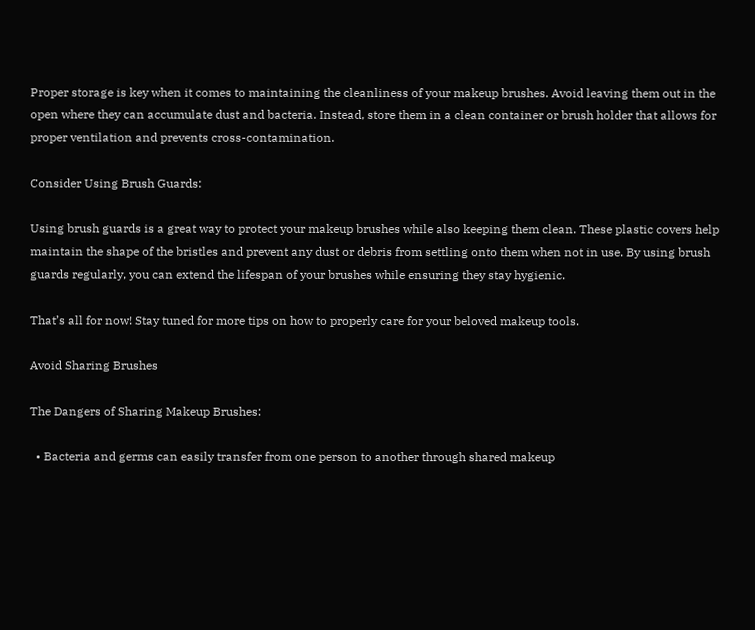Proper storage is key when it comes to maintaining the cleanliness of your makeup brushes. Avoid leaving them out in the open where they can accumulate dust and bacteria. Instead, store them in a clean container or brush holder that allows for proper ventilation and prevents cross-contamination.

Consider Using Brush Guards:

Using brush guards is a great way to protect your makeup brushes while also keeping them clean. These plastic covers help maintain the shape of the bristles and prevent any dust or debris from settling onto them when not in use. By using brush guards regularly, you can extend the lifespan of your brushes while ensuring they stay hygienic.

That’s all for now! Stay tuned for more tips on how to properly care for your beloved makeup tools.

Avoid Sharing Brushes

The Dangers of Sharing Makeup Brushes:

  • Bacteria and germs can easily transfer from one person to another through shared makeup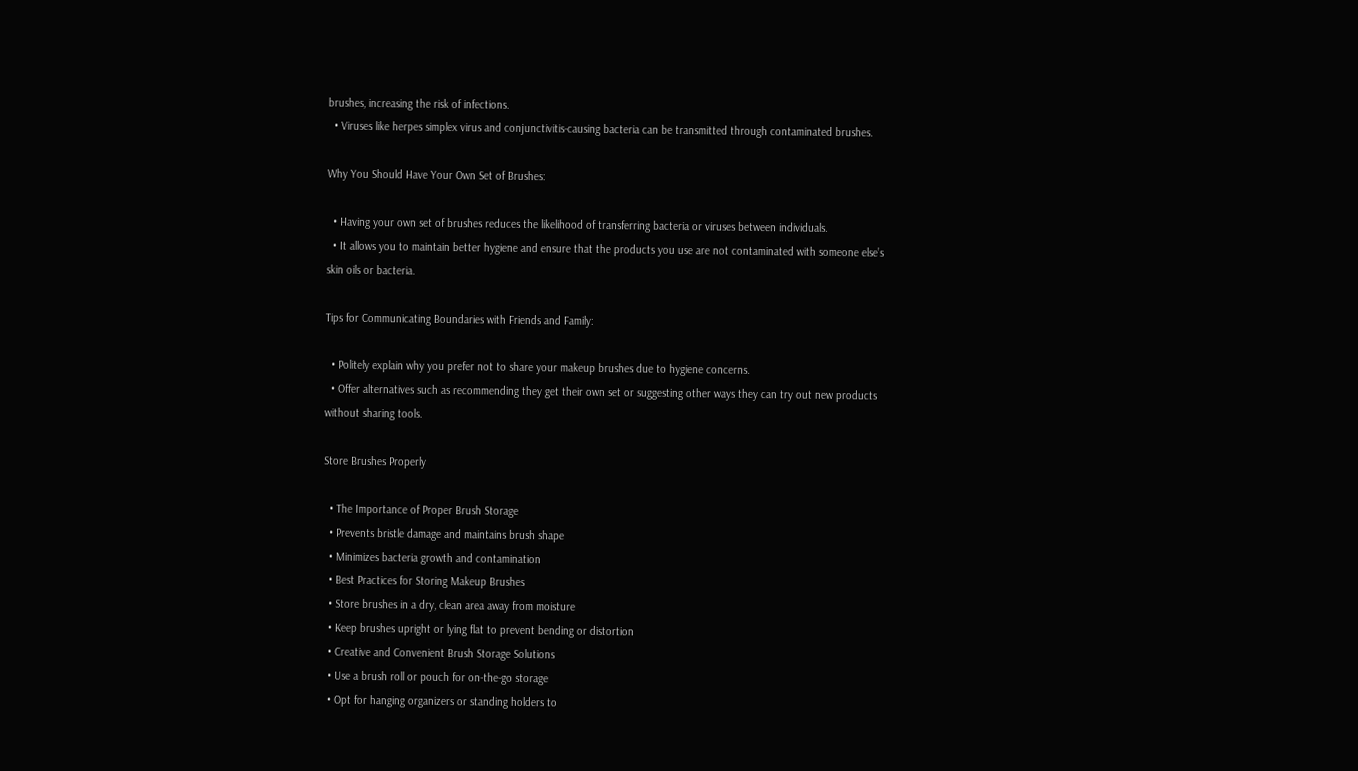brushes, increasing the risk of infections.
  • Viruses like herpes simplex virus and conjunctivitis-causing bacteria can be transmitted through contaminated brushes.

Why You Should Have Your Own Set of Brushes:

  • Having your own set of brushes reduces the likelihood of transferring bacteria or viruses between individuals.
  • It allows you to maintain better hygiene and ensure that the products you use are not contaminated with someone else’s skin oils or bacteria.

Tips for Communicating Boundaries with Friends and Family:

  • Politely explain why you prefer not to share your makeup brushes due to hygiene concerns.
  • Offer alternatives such as recommending they get their own set or suggesting other ways they can try out new products without sharing tools.

Store Brushes Properly

  • The Importance of Proper Brush Storage
  • Prevents bristle damage and maintains brush shape
  • Minimizes bacteria growth and contamination
  • Best Practices for Storing Makeup Brushes
  • Store brushes in a dry, clean area away from moisture
  • Keep brushes upright or lying flat to prevent bending or distortion
  • Creative and Convenient Brush Storage Solutions
  • Use a brush roll or pouch for on-the-go storage
  • Opt for hanging organizers or standing holders to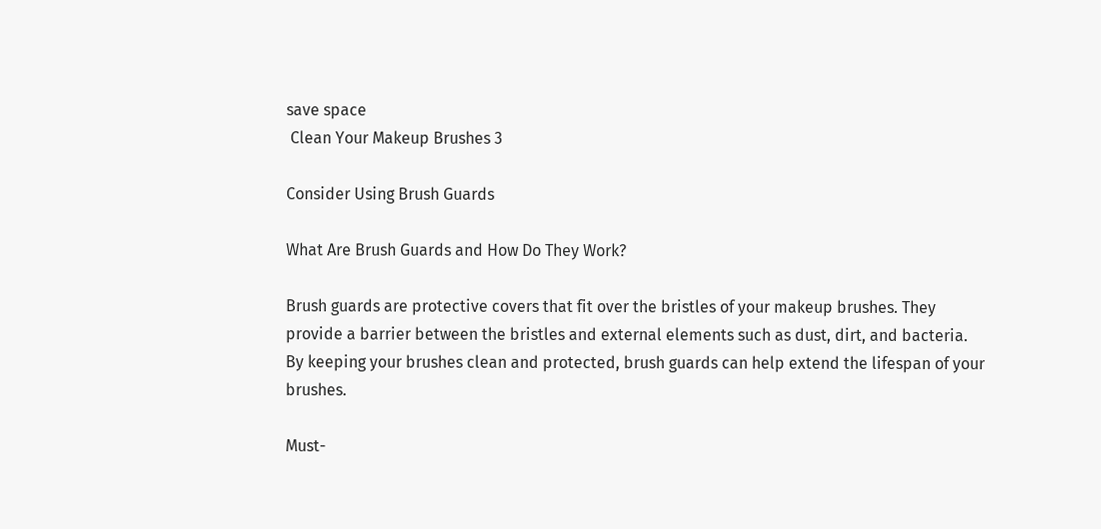save space
 Clean Your Makeup Brushes 3

Consider Using Brush Guards

What Are Brush Guards and How Do They Work?

Brush guards are protective covers that fit over the bristles of your makeup brushes. They provide a barrier between the bristles and external elements such as dust, dirt, and bacteria. By keeping your brushes clean and protected, brush guards can help extend the lifespan of your brushes.

Must-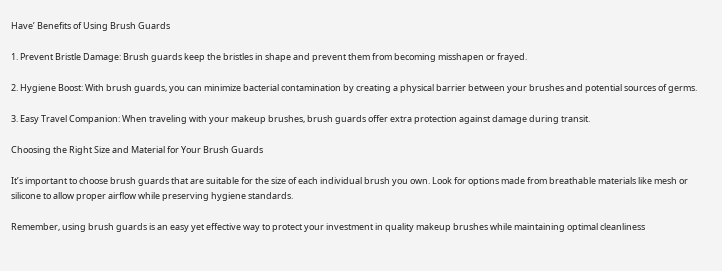Have’ Benefits of Using Brush Guards

1. Prevent Bristle Damage: Brush guards keep the bristles in shape and prevent them from becoming misshapen or frayed.

2. Hygiene Boost: With brush guards, you can minimize bacterial contamination by creating a physical barrier between your brushes and potential sources of germs.

3. Easy Travel Companion: When traveling with your makeup brushes, brush guards offer extra protection against damage during transit.

Choosing the Right Size and Material for Your Brush Guards

It’s important to choose brush guards that are suitable for the size of each individual brush you own. Look for options made from breathable materials like mesh or silicone to allow proper airflow while preserving hygiene standards.

Remember, using brush guards is an easy yet effective way to protect your investment in quality makeup brushes while maintaining optimal cleanliness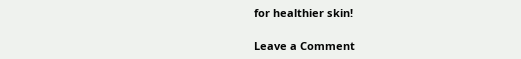for healthier skin!

Leave a Comment